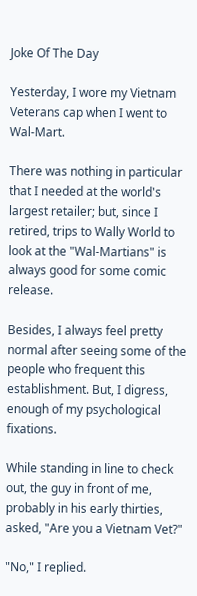Joke Of The Day

Yesterday, I wore my Vietnam Veterans cap when I went to Wal-Mart.

There was nothing in particular that I needed at the world's largest retailer; but, since I retired, trips to Wally World to look at the "Wal-Martians" is always good for some comic release.

Besides, I always feel pretty normal after seeing some of the people who frequent this establishment. But, I digress, enough of my psychological fixations.

While standing in line to check out, the guy in front of me, probably in his early thirties, asked, "Are you a Vietnam Vet?"

"No," I replied.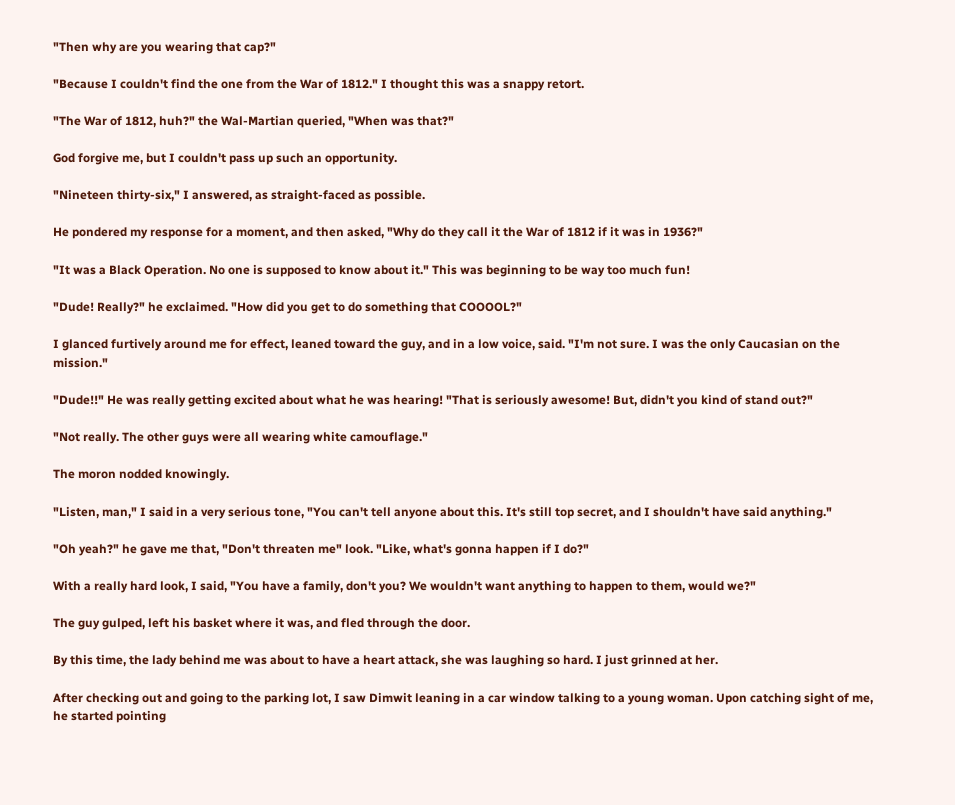"Then why are you wearing that cap?"

"Because I couldn't find the one from the War of 1812." I thought this was a snappy retort.

"The War of 1812, huh?" the Wal-Martian queried, "When was that?"

God forgive me, but I couldn't pass up such an opportunity.

"Nineteen thirty-six," I answered, as straight-faced as possible.

He pondered my response for a moment, and then asked, "Why do they call it the War of 1812 if it was in 1936?"

"It was a Black Operation. No one is supposed to know about it." This was beginning to be way too much fun!

"Dude! Really?" he exclaimed. "How did you get to do something that COOOOL?"

I glanced furtively around me for effect, leaned toward the guy, and in a low voice, said. "I'm not sure. I was the only Caucasian on the mission."

"Dude!!" He was really getting excited about what he was hearing! "That is seriously awesome! But, didn't you kind of stand out?"

"Not really. The other guys were all wearing white camouflage."

The moron nodded knowingly.

"Listen, man," I said in a very serious tone, "You can't tell anyone about this. It's still top secret, and I shouldn't have said anything."

"Oh yeah?" he gave me that, "Don't threaten me" look. "Like, what's gonna happen if I do?"

With a really hard look, I said, "You have a family, don't you? We wouldn't want anything to happen to them, would we?"

The guy gulped, left his basket where it was, and fled through the door.

By this time, the lady behind me was about to have a heart attack, she was laughing so hard. I just grinned at her.

After checking out and going to the parking lot, I saw Dimwit leaning in a car window talking to a young woman. Upon catching sight of me, he started pointing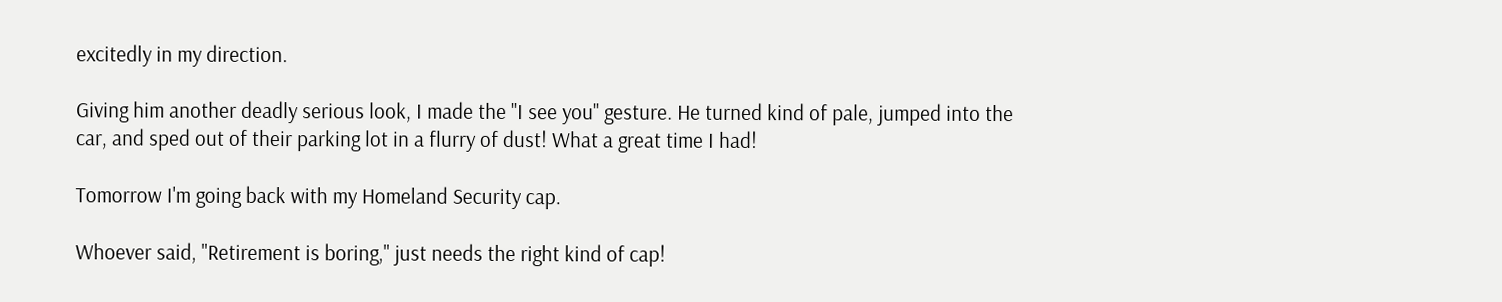excitedly in my direction.

Giving him another deadly serious look, I made the "I see you" gesture. He turned kind of pale, jumped into the car, and sped out of their parking lot in a flurry of dust! What a great time I had!

Tomorrow I'm going back with my Homeland Security cap.

Whoever said, "Retirement is boring," just needs the right kind of cap!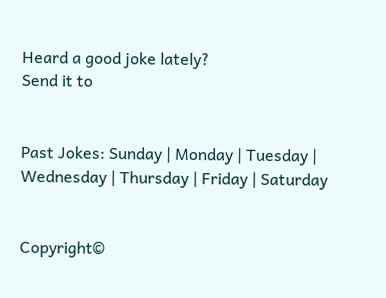Heard a good joke lately?
Send it to


Past Jokes: Sunday | Monday | Tuesday | Wednesday | Thursday | Friday | Saturday


Copyright©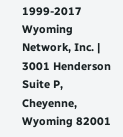1999-2017 Wyoming Network, Inc. | 3001 Henderson Suite P, Cheyenne, Wyoming 82001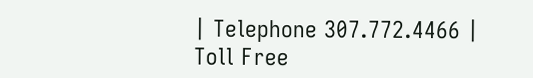| Telephone 307.772.4466 | Toll Free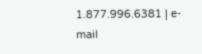1.877.996.6381 | e-mail